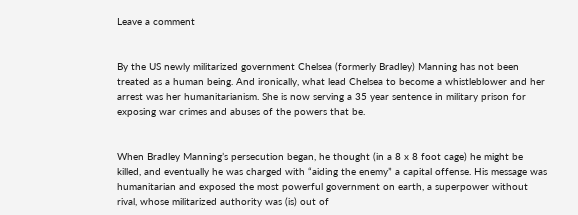Leave a comment


By the US newly militarized government Chelsea (formerly Bradley) Manning has not been treated as a human being. And ironically, what lead Chelsea to become a whistleblower and her arrest was her humanitarianism. She is now serving a 35 year sentence in military prison for exposing war crimes and abuses of the powers that be.


When Bradley Manning’s persecution began, he thought (in a 8 x 8 foot cage) he might be killed, and eventually he was charged with “aiding the enemy” a capital offense. His message was humanitarian and exposed the most powerful government on earth, a superpower without rival, whose militarized authority was (is) out of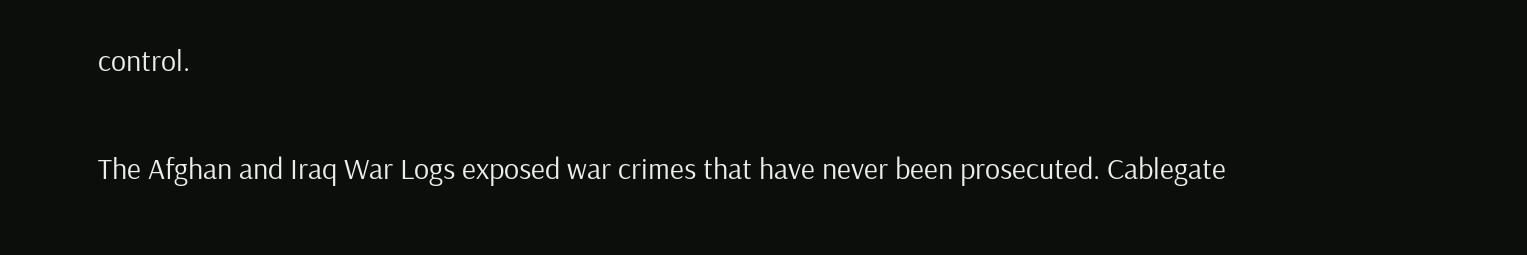control.


The Afghan and Iraq War Logs exposed war crimes that have never been prosecuted. Cablegate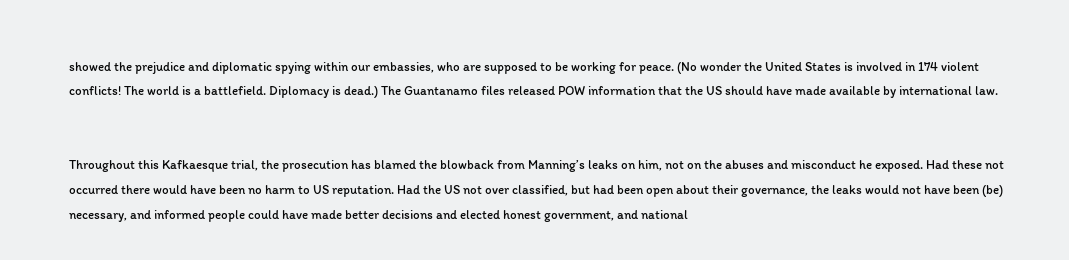showed the prejudice and diplomatic spying within our embassies, who are supposed to be working for peace. (No wonder the United States is involved in 174 violent conflicts! The world is a battlefield. Diplomacy is dead.) The Guantanamo files released POW information that the US should have made available by international law.


Throughout this Kafkaesque trial, the prosecution has blamed the blowback from Manning’s leaks on him, not on the abuses and misconduct he exposed. Had these not occurred there would have been no harm to US reputation. Had the US not over classified, but had been open about their governance, the leaks would not have been (be) necessary, and informed people could have made better decisions and elected honest government, and national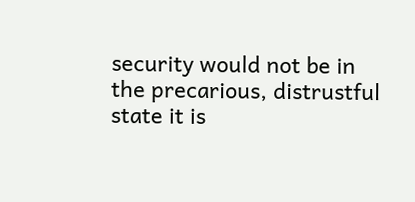security would not be in the precarious, distrustful state it is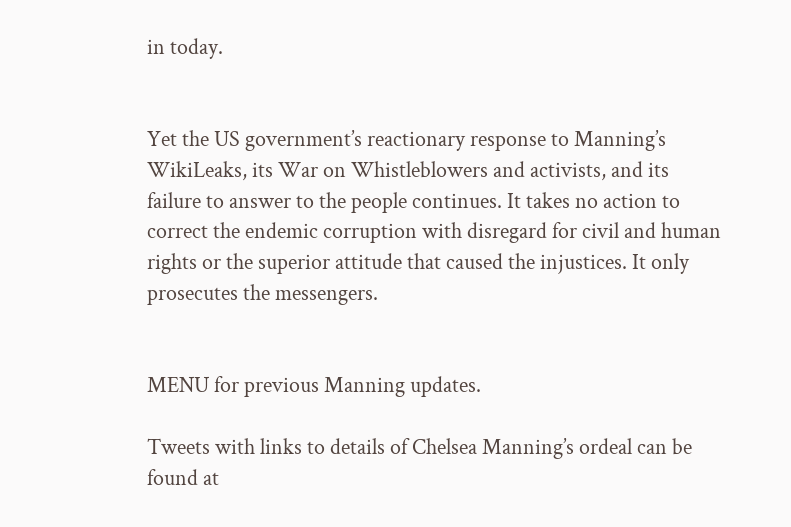in today.


Yet the US government’s reactionary response to Manning’s WikiLeaks, its War on Whistleblowers and activists, and its failure to answer to the people continues. It takes no action to correct the endemic corruption with disregard for civil and human rights or the superior attitude that caused the injustices. It only prosecutes the messengers.


MENU for previous Manning updates.

Tweets with links to details of Chelsea Manning’s ordeal can be found at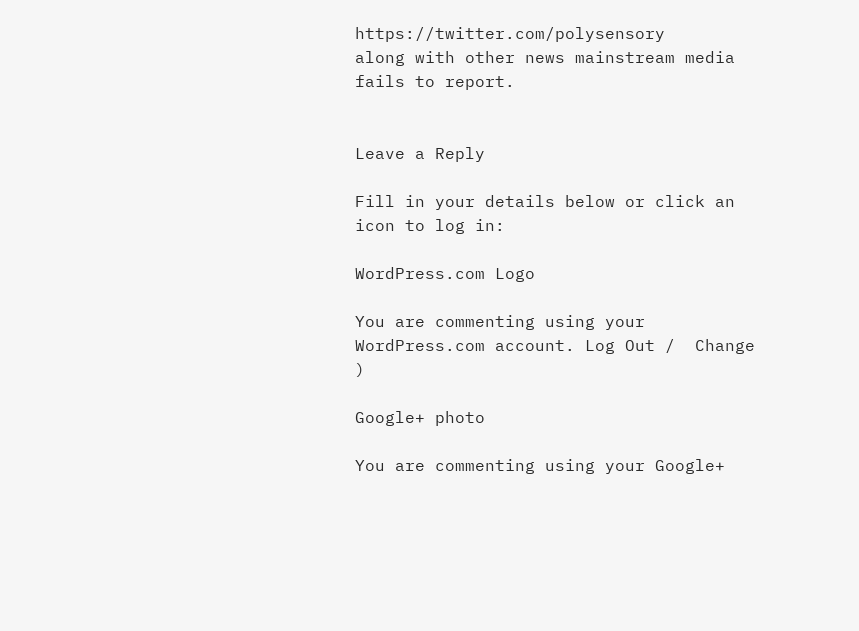https://twitter.com/polysensory
along with other news mainstream media fails to report.


Leave a Reply

Fill in your details below or click an icon to log in:

WordPress.com Logo

You are commenting using your WordPress.com account. Log Out /  Change )

Google+ photo

You are commenting using your Google+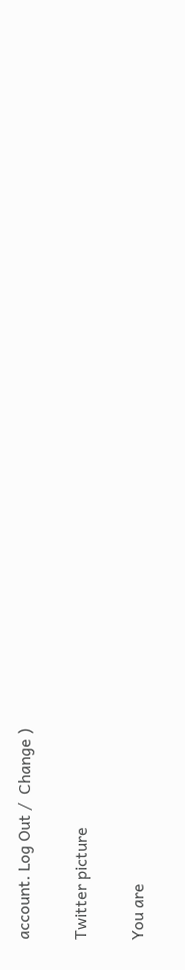account. Log Out /  Change )

Twitter picture

You are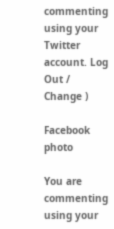commenting using your Twitter account. Log Out /  Change )

Facebook photo

You are commenting using your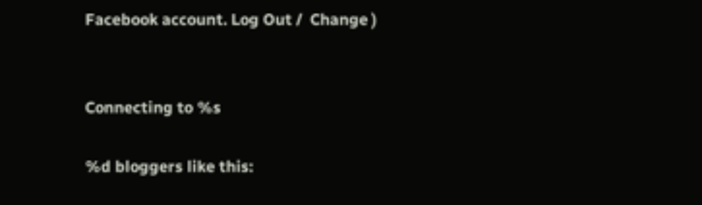Facebook account. Log Out /  Change )


Connecting to %s

%d bloggers like this: